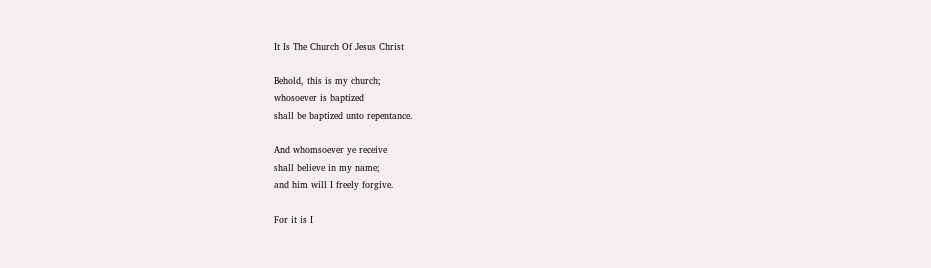It Is The Church Of Jesus Christ

Behold, this is my church;
whosoever is baptized
shall be baptized unto repentance.

And whomsoever ye receive
shall believe in my name;
and him will I freely forgive.

For it is I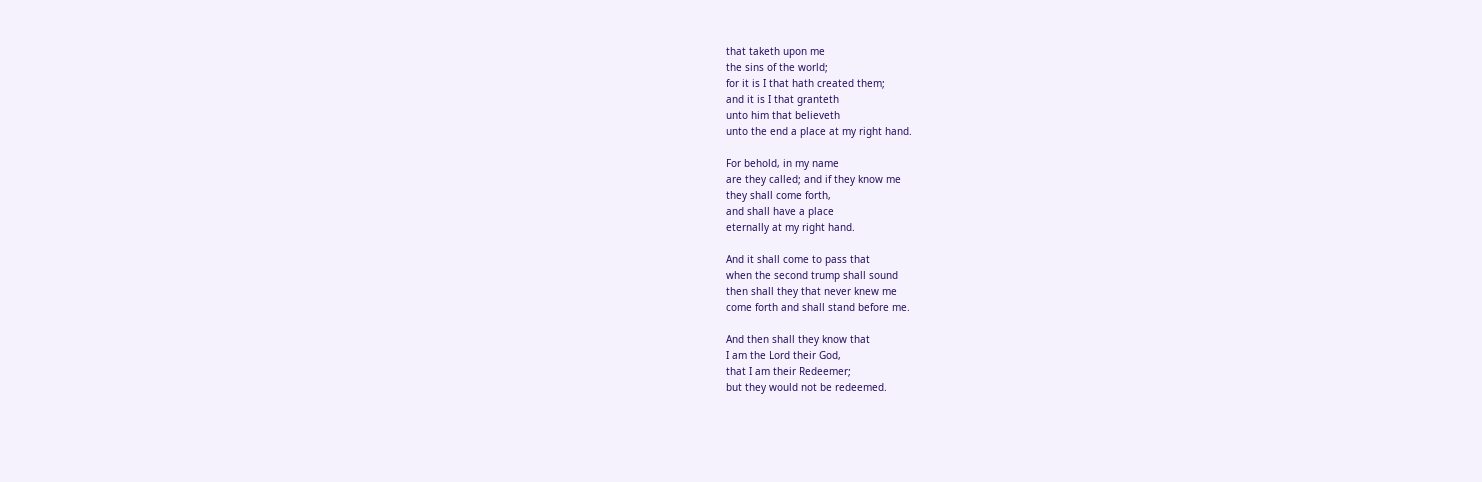that taketh upon me
the sins of the world;
for it is I that hath created them;
and it is I that granteth
unto him that believeth
unto the end a place at my right hand.

For behold, in my name
are they called; and if they know me
they shall come forth,
and shall have a place
eternally at my right hand.

And it shall come to pass that
when the second trump shall sound
then shall they that never knew me
come forth and shall stand before me.

And then shall they know that
I am the Lord their God,
that I am their Redeemer;
but they would not be redeemed.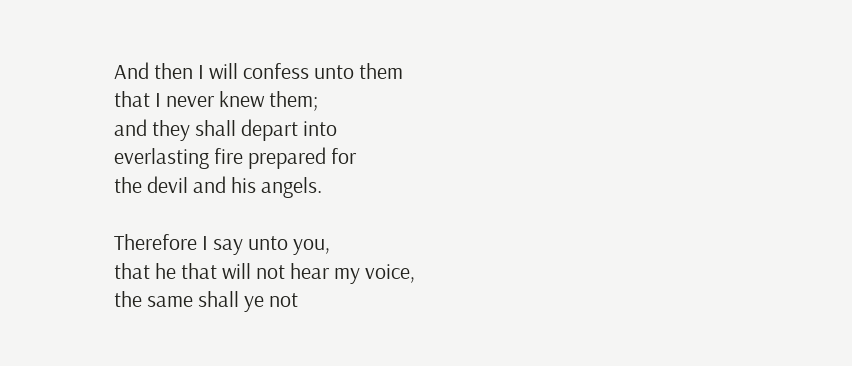And then I will confess unto them
that I never knew them;
and they shall depart into
everlasting fire prepared for
the devil and his angels.

Therefore I say unto you,
that he that will not hear my voice,
the same shall ye not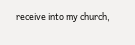receive into my church,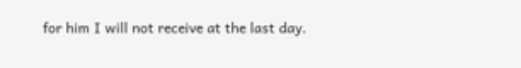for him I will not receive at the last day.